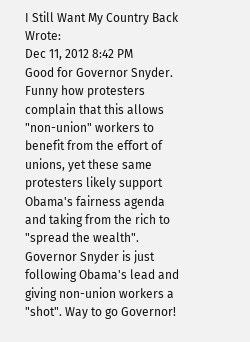I Still Want My Country Back Wrote:
Dec 11, 2012 8:42 PM
Good for Governor Snyder. Funny how protesters complain that this allows "non-union" workers to benefit from the effort of unions, yet these same protesters likely support Obama's fairness agenda and taking from the rich to "spread the wealth". Governor Snyder is just following Obama's lead and giving non-union workers a "shot". Way to go Governor!